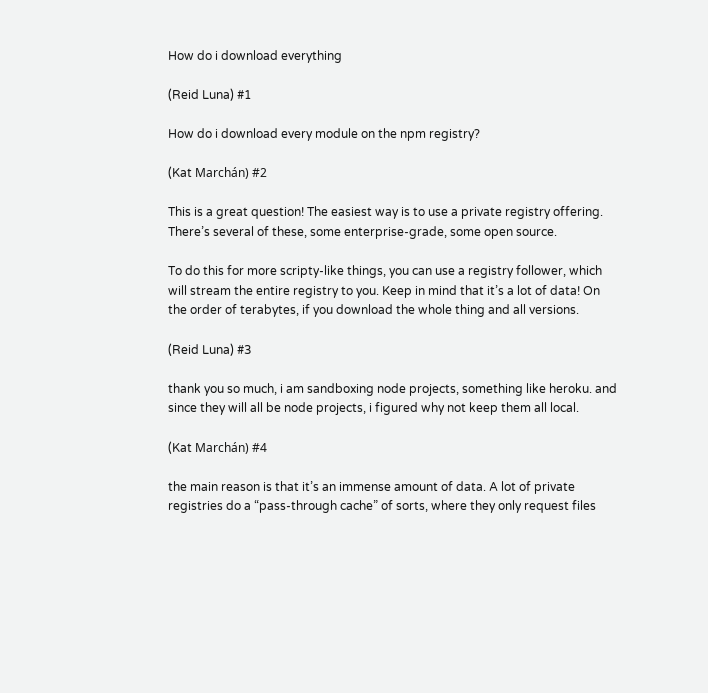How do i download everything

(Reid Luna) #1

How do i download every module on the npm registry?

(Kat Marchán) #2

This is a great question! The easiest way is to use a private registry offering. There’s several of these, some enterprise-grade, some open source.

To do this for more scripty-like things, you can use a registry follower, which will stream the entire registry to you. Keep in mind that it’s a lot of data! On the order of terabytes, if you download the whole thing and all versions.

(Reid Luna) #3

thank you so much, i am sandboxing node projects, something like heroku. and since they will all be node projects, i figured why not keep them all local.

(Kat Marchán) #4

the main reason is that it’s an immense amount of data. A lot of private registries do a “pass-through cache” of sorts, where they only request files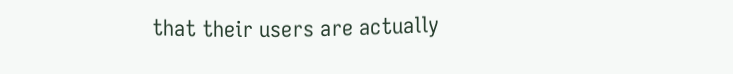that their users are actually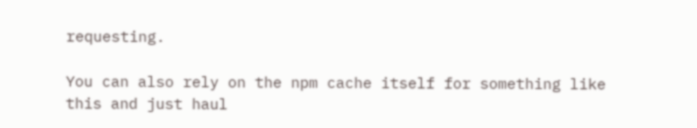requesting.

You can also rely on the npm cache itself for something like this and just haul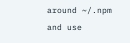around ~/.npm and use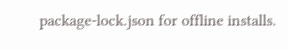package-lock.json for offline installs.